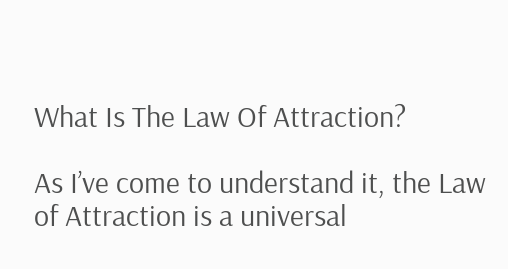What Is The Law Of Attraction?

As I’ve come to understand it, the Law of Attraction is a universal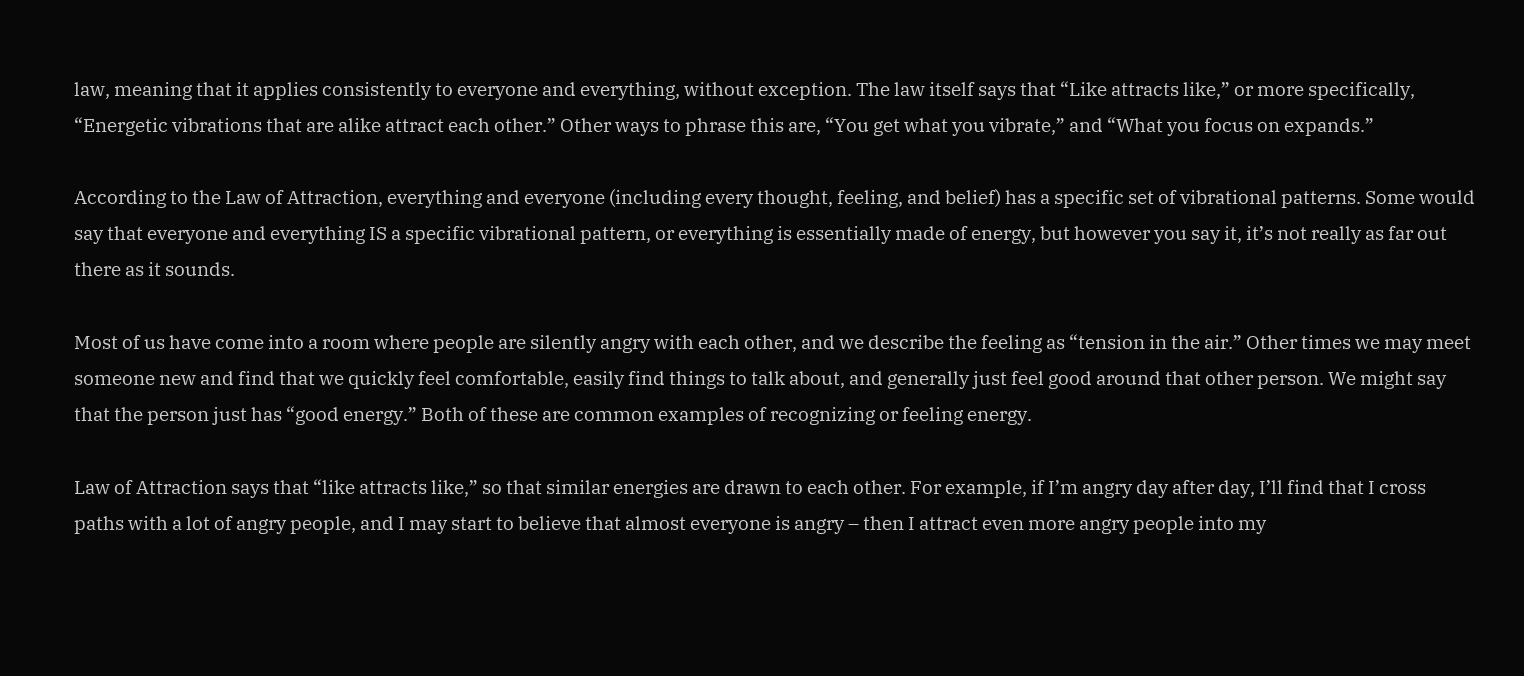law, meaning that it applies consistently to everyone and everything, without exception. The law itself says that “Like attracts like,” or more specifically, “Energetic vibrations that are alike attract each other.” Other ways to phrase this are, “You get what you vibrate,” and “What you focus on expands.”

According to the Law of Attraction, everything and everyone (including every thought, feeling, and belief) has a specific set of vibrational patterns. Some would say that everyone and everything IS a specific vibrational pattern, or everything is essentially made of energy, but however you say it, it’s not really as far out there as it sounds.

Most of us have come into a room where people are silently angry with each other, and we describe the feeling as “tension in the air.” Other times we may meet someone new and find that we quickly feel comfortable, easily find things to talk about, and generally just feel good around that other person. We might say that the person just has “good energy.” Both of these are common examples of recognizing or feeling energy.

Law of Attraction says that “like attracts like,” so that similar energies are drawn to each other. For example, if I’m angry day after day, I’ll find that I cross paths with a lot of angry people, and I may start to believe that almost everyone is angry – then I attract even more angry people into my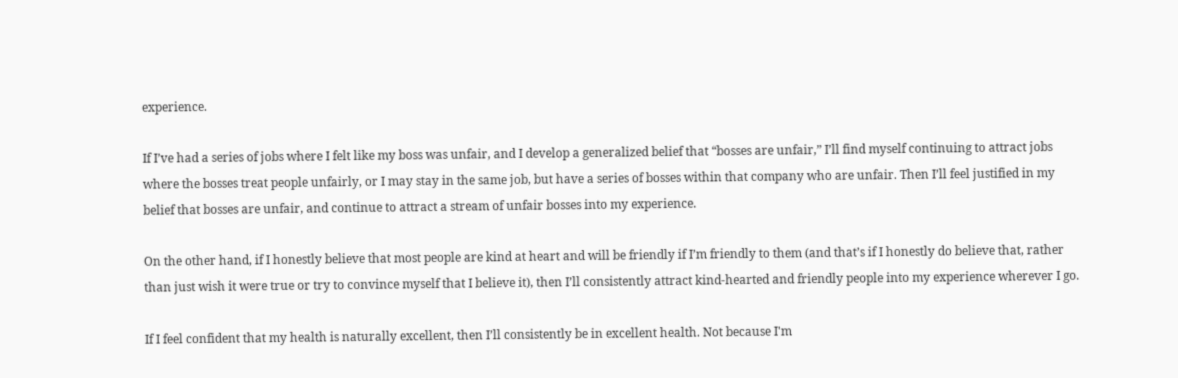experience.

If I’ve had a series of jobs where I felt like my boss was unfair, and I develop a generalized belief that “bosses are unfair,” I’ll find myself continuing to attract jobs where the bosses treat people unfairly, or I may stay in the same job, but have a series of bosses within that company who are unfair. Then I’ll feel justified in my belief that bosses are unfair, and continue to attract a stream of unfair bosses into my experience.

On the other hand, if I honestly believe that most people are kind at heart and will be friendly if I’m friendly to them (and that’s if I honestly do believe that, rather than just wish it were true or try to convince myself that I believe it), then I’ll consistently attract kind-hearted and friendly people into my experience wherever I go.

If I feel confident that my health is naturally excellent, then I’ll consistently be in excellent health. Not because I'm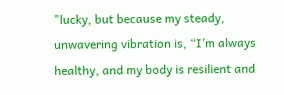"lucky, but because my steady, unwavering vibration is, “I’m always healthy, and my body is resilient and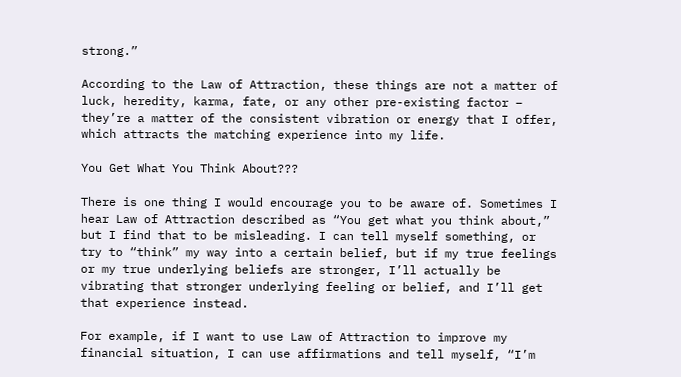strong.”

According to the Law of Attraction, these things are not a matter of luck, heredity, karma, fate, or any other pre-existing factor – they’re a matter of the consistent vibration or energy that I offer, which attracts the matching experience into my life.

You Get What You Think About???

There is one thing I would encourage you to be aware of. Sometimes I hear Law of Attraction described as “You get what you think about,” but I find that to be misleading. I can tell myself something, or try to “think” my way into a certain belief, but if my true feelings or my true underlying beliefs are stronger, I’ll actually be vibrating that stronger underlying feeling or belief, and I’ll get that experience instead.

For example, if I want to use Law of Attraction to improve my financial situation, I can use affirmations and tell myself, “I’m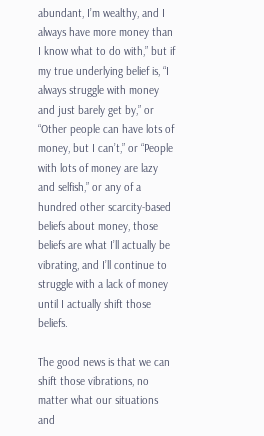abundant, I’m wealthy, and I always have more money than I know what to do with,” but if my true underlying belief is, “I always struggle with money and just barely get by,” or “Other people can have lots of money, but I can’t,” or “People with lots of money are lazy and selfish,” or any of a hundred other scarcity-based beliefs about money, those beliefs are what I’ll actually be vibrating, and I’ll continue to struggle with a lack of money until I actually shift those beliefs.

The good news is that we can shift those vibrations, no matter what our situations and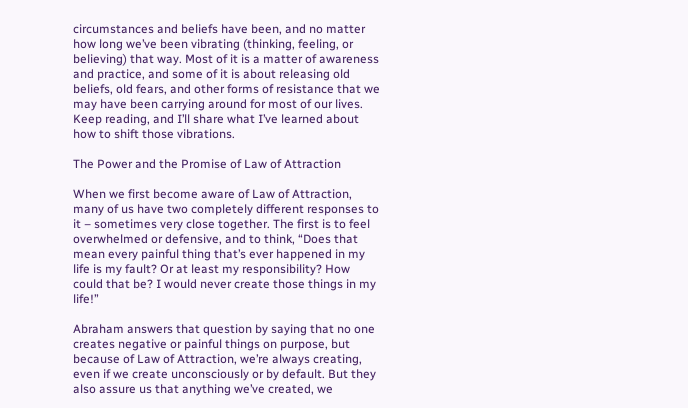circumstances and beliefs have been, and no matter how long we’ve been vibrating (thinking, feeling, or believing) that way. Most of it is a matter of awareness and practice, and some of it is about releasing old beliefs, old fears, and other forms of resistance that we may have been carrying around for most of our lives. Keep reading, and I’ll share what I’ve learned about how to shift those vibrations.

The Power and the Promise of Law of Attraction

When we first become aware of Law of Attraction, many of us have two completely different responses to it – sometimes very close together. The first is to feel overwhelmed or defensive, and to think, “Does that mean every painful thing that’s ever happened in my life is my fault? Or at least my responsibility? How could that be? I would never create those things in my life!”

Abraham answers that question by saying that no one creates negative or painful things on purpose, but because of Law of Attraction, we’re always creating, even if we create unconsciously or by default. But they also assure us that anything we’ve created, we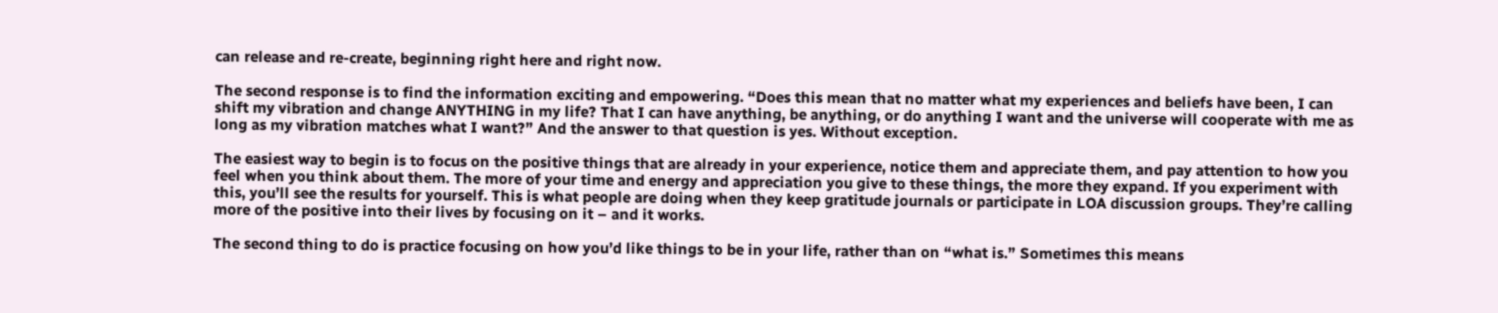can release and re-create, beginning right here and right now.

The second response is to find the information exciting and empowering. “Does this mean that no matter what my experiences and beliefs have been, I can shift my vibration and change ANYTHING in my life? That I can have anything, be anything, or do anything I want and the universe will cooperate with me as long as my vibration matches what I want?” And the answer to that question is yes. Without exception.

The easiest way to begin is to focus on the positive things that are already in your experience, notice them and appreciate them, and pay attention to how you feel when you think about them. The more of your time and energy and appreciation you give to these things, the more they expand. If you experiment with this, you’ll see the results for yourself. This is what people are doing when they keep gratitude journals or participate in LOA discussion groups. They’re calling more of the positive into their lives by focusing on it – and it works.

The second thing to do is practice focusing on how you’d like things to be in your life, rather than on “what is.” Sometimes this means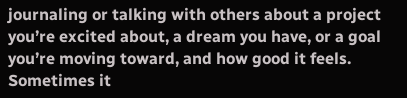journaling or talking with others about a project you’re excited about, a dream you have, or a goal you’re moving toward, and how good it feels. Sometimes it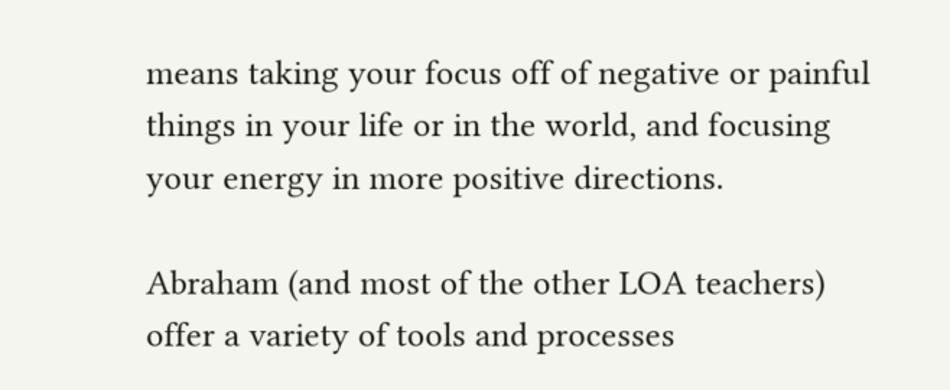means taking your focus off of negative or painful things in your life or in the world, and focusing your energy in more positive directions.

Abraham (and most of the other LOA teachers) offer a variety of tools and processes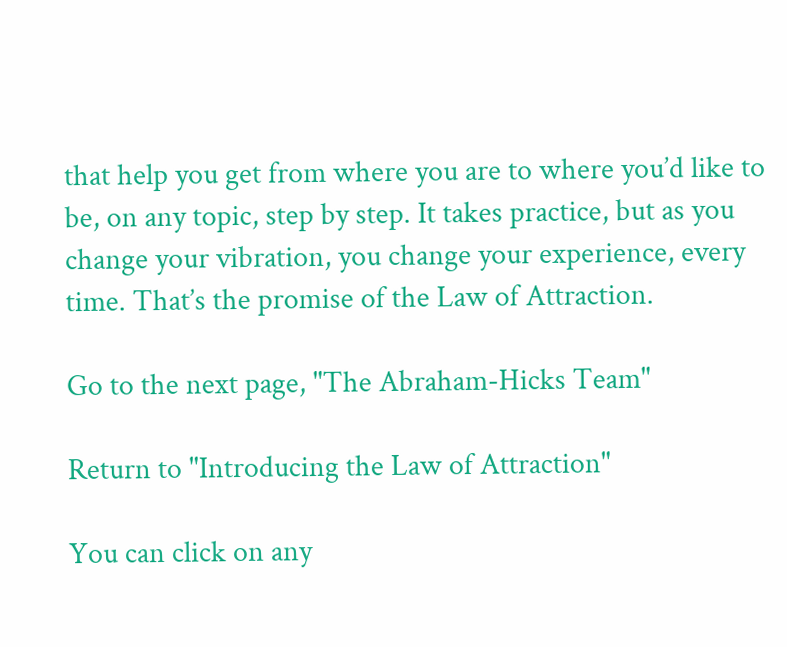that help you get from where you are to where you’d like to be, on any topic, step by step. It takes practice, but as you change your vibration, you change your experience, every time. That’s the promise of the Law of Attraction.

Go to the next page, "The Abraham-Hicks Team"

Return to "Introducing the Law of Attraction"

You can click on any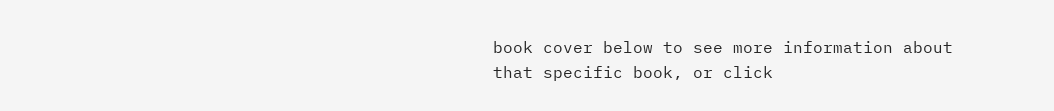book cover below to see more information about that specific book, or click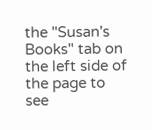the "Susan's Books" tab on the left side of the page to see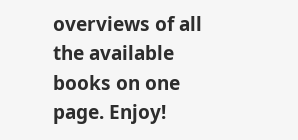overviews of all the available books on one page. Enjoy!